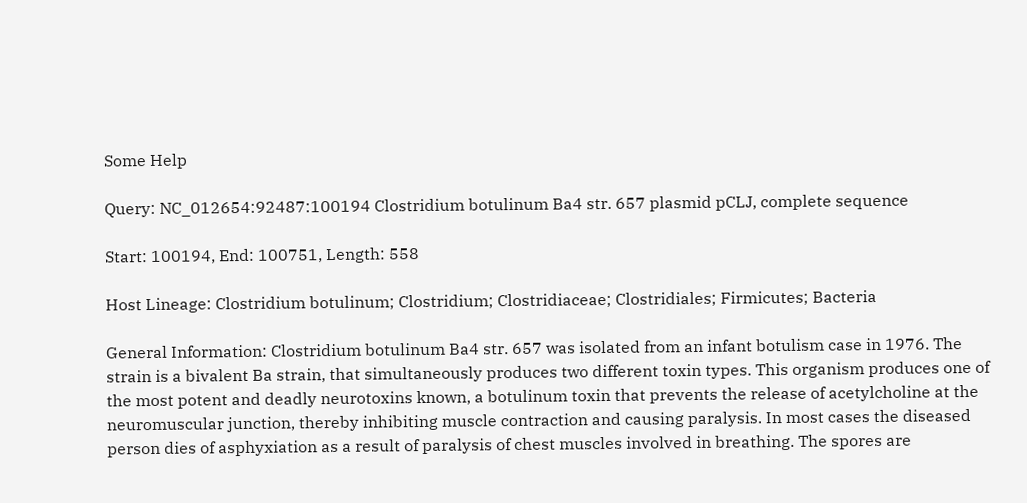Some Help

Query: NC_012654:92487:100194 Clostridium botulinum Ba4 str. 657 plasmid pCLJ, complete sequence

Start: 100194, End: 100751, Length: 558

Host Lineage: Clostridium botulinum; Clostridium; Clostridiaceae; Clostridiales; Firmicutes; Bacteria

General Information: Clostridium botulinum Ba4 str. 657 was isolated from an infant botulism case in 1976. The strain is a bivalent Ba strain, that simultaneously produces two different toxin types. This organism produces one of the most potent and deadly neurotoxins known, a botulinum toxin that prevents the release of acetylcholine at the neuromuscular junction, thereby inhibiting muscle contraction and causing paralysis. In most cases the diseased person dies of asphyxiation as a result of paralysis of chest muscles involved in breathing. The spores are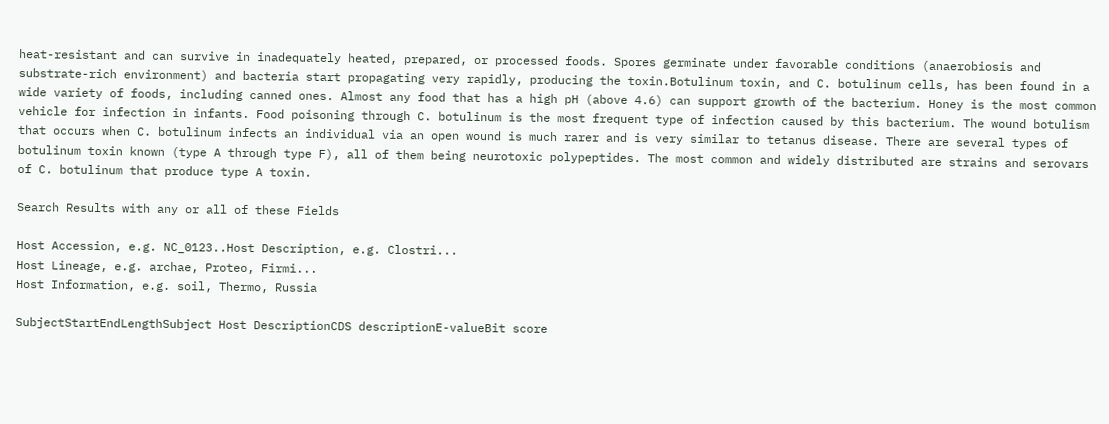heat-resistant and can survive in inadequately heated, prepared, or processed foods. Spores germinate under favorable conditions (anaerobiosis and substrate-rich environment) and bacteria start propagating very rapidly, producing the toxin.Botulinum toxin, and C. botulinum cells, has been found in a wide variety of foods, including canned ones. Almost any food that has a high pH (above 4.6) can support growth of the bacterium. Honey is the most common vehicle for infection in infants. Food poisoning through C. botulinum is the most frequent type of infection caused by this bacterium. The wound botulism that occurs when C. botulinum infects an individual via an open wound is much rarer and is very similar to tetanus disease. There are several types of botulinum toxin known (type A through type F), all of them being neurotoxic polypeptides. The most common and widely distributed are strains and serovars of C. botulinum that produce type A toxin.

Search Results with any or all of these Fields

Host Accession, e.g. NC_0123..Host Description, e.g. Clostri...
Host Lineage, e.g. archae, Proteo, Firmi...
Host Information, e.g. soil, Thermo, Russia

SubjectStartEndLengthSubject Host DescriptionCDS descriptionE-valueBit score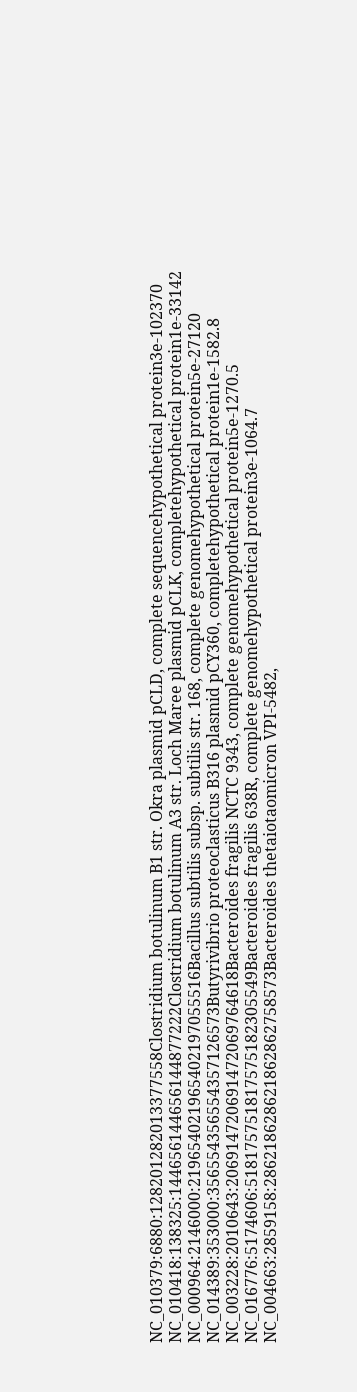NC_010379:6880:128201282013377558Clostridium botulinum B1 str. Okra plasmid pCLD, complete sequencehypothetical protein3e-102370
NC_010418:138325:144656144656144877222Clostridium botulinum A3 str. Loch Maree plasmid pCLK, completehypothetical protein1e-33142
NC_000964:2146000:219654021965402197055516Bacillus subtilis subsp. subtilis str. 168, complete genomehypothetical protein5e-27120
NC_014389:353000:356554356554357126573Butyrivibrio proteoclasticus B316 plasmid pCY360, completehypothetical protein1e-1582.8
NC_003228:2010643:206914720691472069764618Bacteroides fragilis NCTC 9343, complete genomehypothetical protein5e-1270.5
NC_016776:5174606:518175751817575182305549Bacteroides fragilis 638R, complete genomehypothetical protein3e-1064.7
NC_004663:2859158:286218628621862862758573Bacteroides thetaiotaomicron VPI-5482,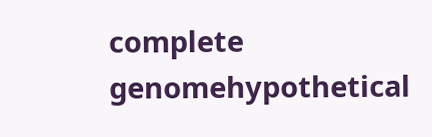complete genomehypothetical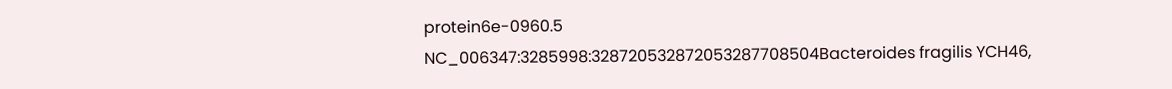protein6e-0960.5
NC_006347:3285998:328720532872053287708504Bacteroides fragilis YCH46,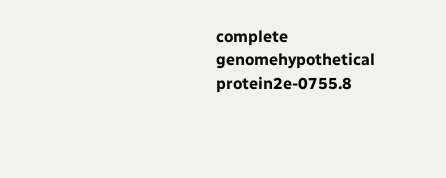complete genomehypothetical protein2e-0755.8